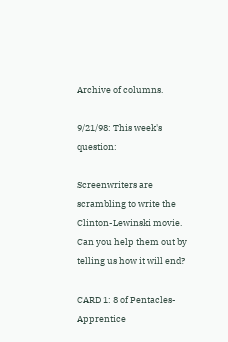Archive of columns.

9/21/98: This week's question:

Screenwriters are scrambling to write the Clinton-Lewinski movie. Can you help them out by telling us how it will end?

CARD 1: 8 of Pentacles-Apprentice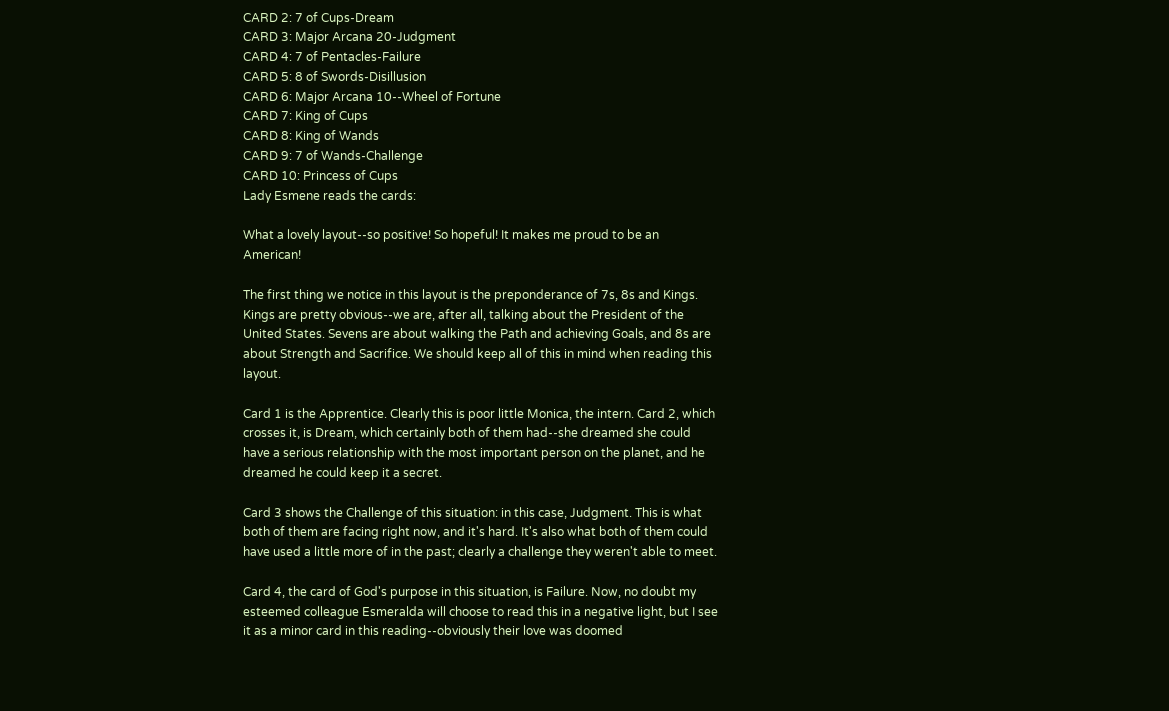CARD 2: 7 of Cups-Dream
CARD 3: Major Arcana 20-Judgment
CARD 4: 7 of Pentacles-Failure
CARD 5: 8 of Swords-Disillusion
CARD 6: Major Arcana 10--Wheel of Fortune
CARD 7: King of Cups
CARD 8: King of Wands
CARD 9: 7 of Wands-Challenge
CARD 10: Princess of Cups
Lady Esmene reads the cards:

What a lovely layout--so positive! So hopeful! It makes me proud to be an American!

The first thing we notice in this layout is the preponderance of 7s, 8s and Kings. Kings are pretty obvious--we are, after all, talking about the President of the United States. Sevens are about walking the Path and achieving Goals, and 8s are about Strength and Sacrifice. We should keep all of this in mind when reading this layout.

Card 1 is the Apprentice. Clearly this is poor little Monica, the intern. Card 2, which crosses it, is Dream, which certainly both of them had--she dreamed she could have a serious relationship with the most important person on the planet, and he dreamed he could keep it a secret.

Card 3 shows the Challenge of this situation: in this case, Judgment. This is what both of them are facing right now, and it's hard. It's also what both of them could have used a little more of in the past; clearly a challenge they weren't able to meet.

Card 4, the card of God's purpose in this situation, is Failure. Now, no doubt my esteemed colleague Esmeralda will choose to read this in a negative light, but I see it as a minor card in this reading--obviously their love was doomed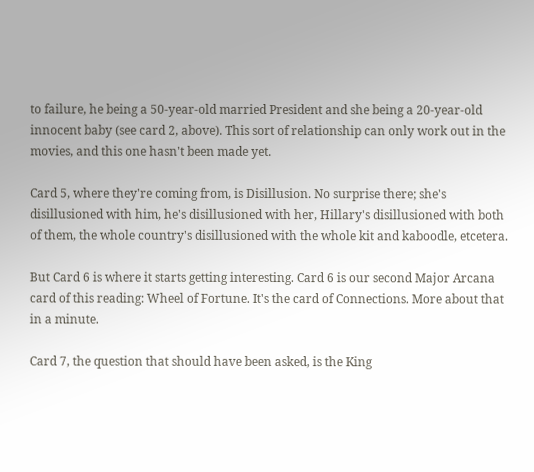to failure, he being a 50-year-old married President and she being a 20-year-old innocent baby (see card 2, above). This sort of relationship can only work out in the movies, and this one hasn't been made yet.

Card 5, where they're coming from, is Disillusion. No surprise there; she's disillusioned with him, he's disillusioned with her, Hillary's disillusioned with both of them, the whole country's disillusioned with the whole kit and kaboodle, etcetera.

But Card 6 is where it starts getting interesting. Card 6 is our second Major Arcana card of this reading: Wheel of Fortune. It's the card of Connections. More about that in a minute.

Card 7, the question that should have been asked, is the King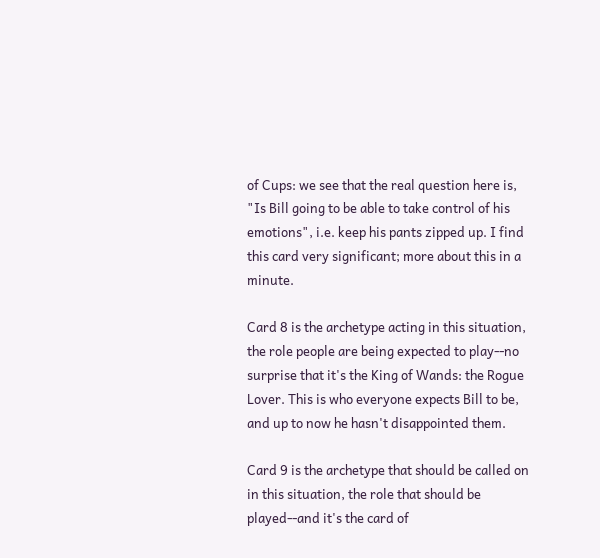of Cups: we see that the real question here is, "Is Bill going to be able to take control of his emotions", i.e. keep his pants zipped up. I find this card very significant; more about this in a minute.

Card 8 is the archetype acting in this situation, the role people are being expected to play--no surprise that it's the King of Wands: the Rogue Lover. This is who everyone expects Bill to be, and up to now he hasn't disappointed them.

Card 9 is the archetype that should be called on in this situation, the role that should be played--and it's the card of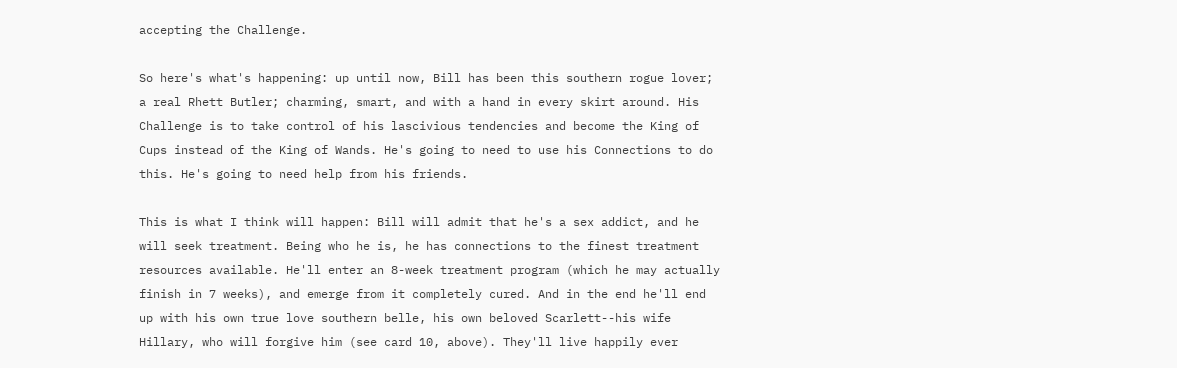accepting the Challenge.

So here's what's happening: up until now, Bill has been this southern rogue lover; a real Rhett Butler; charming, smart, and with a hand in every skirt around. His Challenge is to take control of his lascivious tendencies and become the King of Cups instead of the King of Wands. He's going to need to use his Connections to do this. He's going to need help from his friends.

This is what I think will happen: Bill will admit that he's a sex addict, and he will seek treatment. Being who he is, he has connections to the finest treatment resources available. He'll enter an 8-week treatment program (which he may actually finish in 7 weeks), and emerge from it completely cured. And in the end he'll end up with his own true love southern belle, his own beloved Scarlett--his wife Hillary, who will forgive him (see card 10, above). They'll live happily ever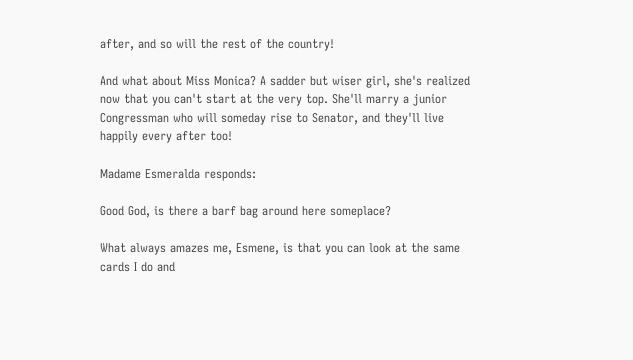after, and so will the rest of the country!

And what about Miss Monica? A sadder but wiser girl, she's realized now that you can't start at the very top. She'll marry a junior Congressman who will someday rise to Senator, and they'll live happily every after too!

Madame Esmeralda responds:

Good God, is there a barf bag around here someplace?

What always amazes me, Esmene, is that you can look at the same cards I do and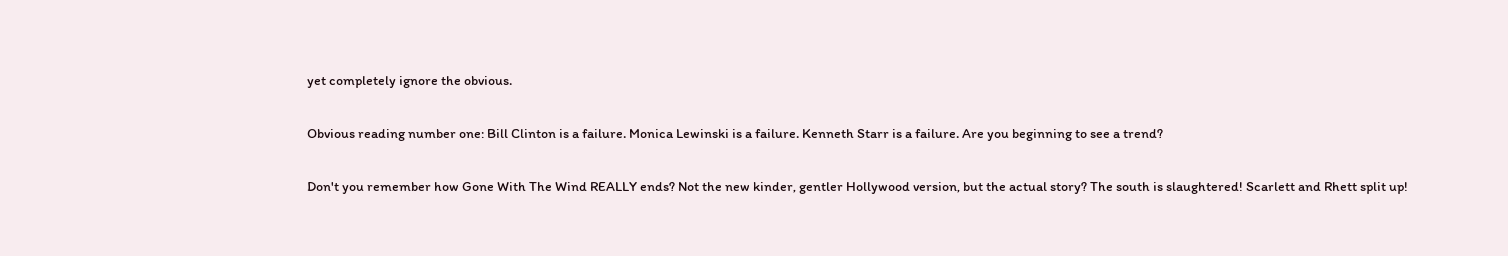yet completely ignore the obvious.

Obvious reading number one: Bill Clinton is a failure. Monica Lewinski is a failure. Kenneth Starr is a failure. Are you beginning to see a trend?

Don't you remember how Gone With The Wind REALLY ends? Not the new kinder, gentler Hollywood version, but the actual story? The south is slaughtered! Scarlett and Rhett split up!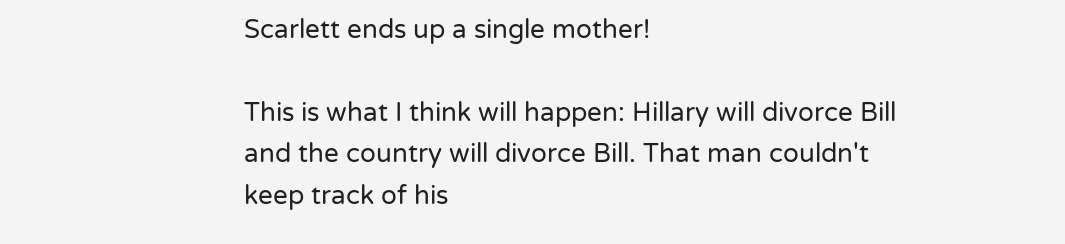Scarlett ends up a single mother!

This is what I think will happen: Hillary will divorce Bill and the country will divorce Bill. That man couldn't keep track of his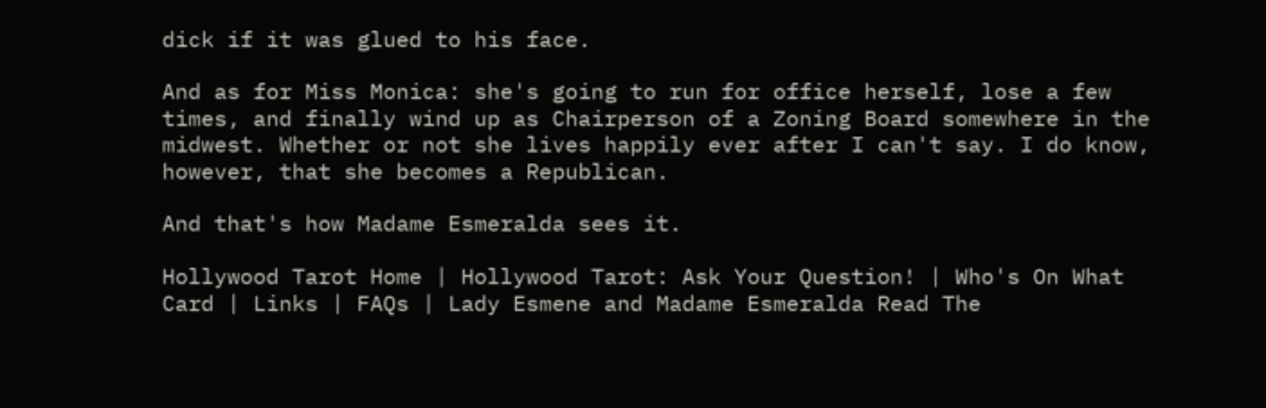dick if it was glued to his face.

And as for Miss Monica: she's going to run for office herself, lose a few times, and finally wind up as Chairperson of a Zoning Board somewhere in the midwest. Whether or not she lives happily ever after I can't say. I do know, however, that she becomes a Republican.

And that's how Madame Esmeralda sees it.

Hollywood Tarot Home | Hollywood Tarot: Ask Your Question! | Who's On What Card | Links | FAQs | Lady Esmene and Madame Esmeralda Read The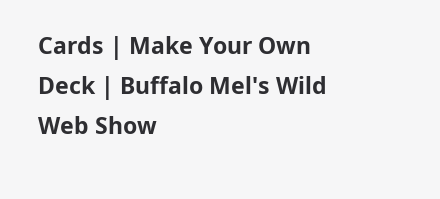Cards | Make Your Own Deck | Buffalo Mel's Wild Web Show